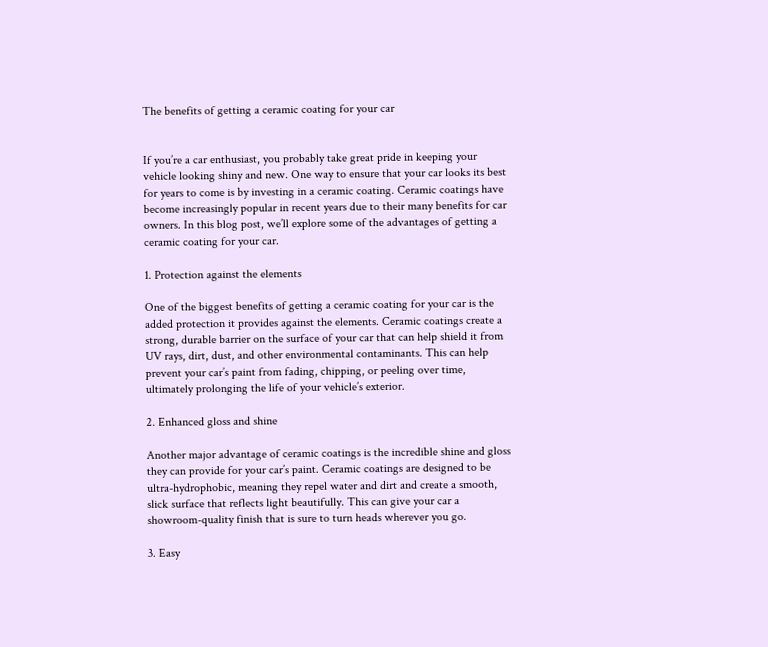The benefits of getting a ceramic coating for your car


If you’re a car enthusiast, you probably take great pride in keeping your vehicle looking shiny and new. One way to ensure that your car looks its best for years to come is by investing in a ceramic coating. Ceramic coatings have become increasingly popular in recent years due to their many benefits for car owners. In this blog post, we’ll explore some of the advantages of getting a ceramic coating for your car.

1. Protection against the elements

One of the biggest benefits of getting a ceramic coating for your car is the added protection it provides against the elements. Ceramic coatings create a strong, durable barrier on the surface of your car that can help shield it from UV rays, dirt, dust, and other environmental contaminants. This can help prevent your car’s paint from fading, chipping, or peeling over time, ultimately prolonging the life of your vehicle’s exterior.

2. Enhanced gloss and shine

Another major advantage of ceramic coatings is the incredible shine and gloss they can provide for your car’s paint. Ceramic coatings are designed to be ultra-hydrophobic, meaning they repel water and dirt and create a smooth, slick surface that reflects light beautifully. This can give your car a showroom-quality finish that is sure to turn heads wherever you go.

3. Easy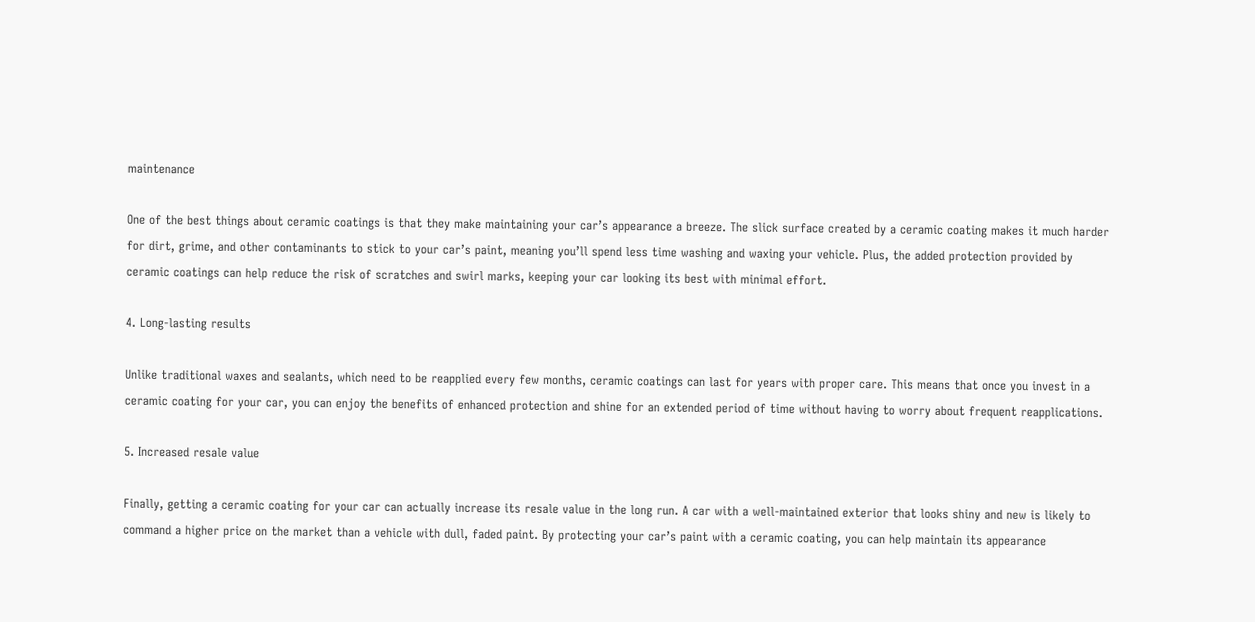maintenance

One of the best things about ceramic coatings is that they make maintaining your car’s appearance a breeze. The slick surface created by a ceramic coating makes it much harder for dirt, grime, and other contaminants to stick to your car’s paint, meaning you’ll spend less time washing and waxing your vehicle. Plus, the added protection provided by ceramic coatings can help reduce the risk of scratches and swirl marks, keeping your car looking its best with minimal effort.

4. Long-lasting results

Unlike traditional waxes and sealants, which need to be reapplied every few months, ceramic coatings can last for years with proper care. This means that once you invest in a ceramic coating for your car, you can enjoy the benefits of enhanced protection and shine for an extended period of time without having to worry about frequent reapplications.

5. Increased resale value

Finally, getting a ceramic coating for your car can actually increase its resale value in the long run. A car with a well-maintained exterior that looks shiny and new is likely to command a higher price on the market than a vehicle with dull, faded paint. By protecting your car’s paint with a ceramic coating, you can help maintain its appearance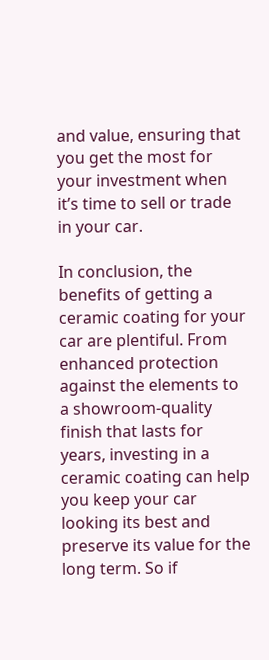and value, ensuring that you get the most for your investment when it’s time to sell or trade in your car.

In conclusion, the benefits of getting a ceramic coating for your car are plentiful. From enhanced protection against the elements to a showroom-quality finish that lasts for years, investing in a ceramic coating can help you keep your car looking its best and preserve its value for the long term. So if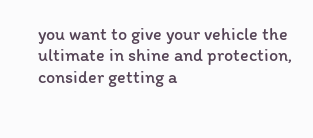you want to give your vehicle the ultimate in shine and protection, consider getting a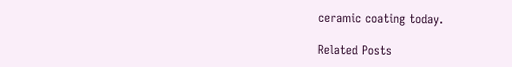ceramic coating today.

Related Posts